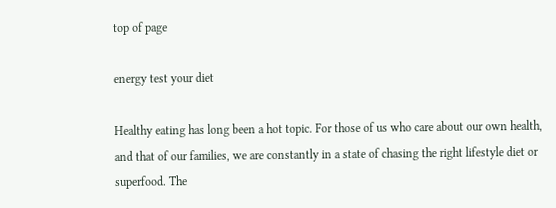top of page

energy test your diet

Healthy eating has long been a hot topic. For those of us who care about our own health, and that of our families, we are constantly in a state of chasing the right lifestyle diet or superfood. The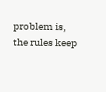problem is, the rules keep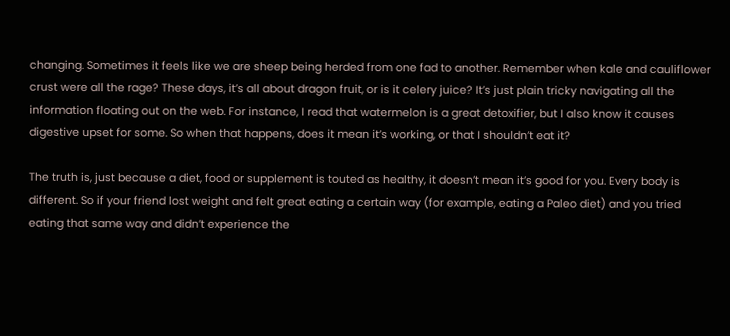changing. Sometimes it feels like we are sheep being herded from one fad to another. Remember when kale and cauliflower crust were all the rage? These days, it’s all about dragon fruit, or is it celery juice? It’s just plain tricky navigating all the information floating out on the web. For instance, I read that watermelon is a great detoxifier, but I also know it causes digestive upset for some. So when that happens, does it mean it’s working, or that I shouldn’t eat it?

The truth is, just because a diet, food or supplement is touted as healthy, it doesn’t mean it’s good for you. Every body is different. So if your friend lost weight and felt great eating a certain way (for example, eating a Paleo diet) and you tried eating that same way and didn’t experience the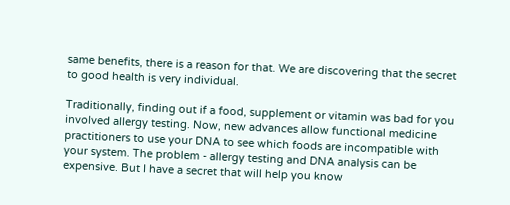same benefits, there is a reason for that. We are discovering that the secret to good health is very individual.

Traditionally, finding out if a food, supplement or vitamin was bad for you involved allergy testing. Now, new advances allow functional medicine practitioners to use your DNA to see which foods are incompatible with your system. The problem - allergy testing and DNA analysis can be expensive. But I have a secret that will help you know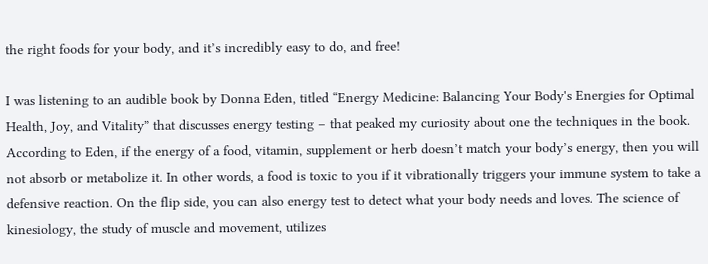the right foods for your body, and it’s incredibly easy to do, and free!

I was listening to an audible book by Donna Eden, titled “Energy Medicine: Balancing Your Body's Energies for Optimal Health, Joy, and Vitality” that discusses energy testing – that peaked my curiosity about one the techniques in the book.  According to Eden, if the energy of a food, vitamin, supplement or herb doesn’t match your body’s energy, then you will not absorb or metabolize it. In other words, a food is toxic to you if it vibrationally triggers your immune system to take a defensive reaction. On the flip side, you can also energy test to detect what your body needs and loves. The science of kinesiology, the study of muscle and movement, utilizes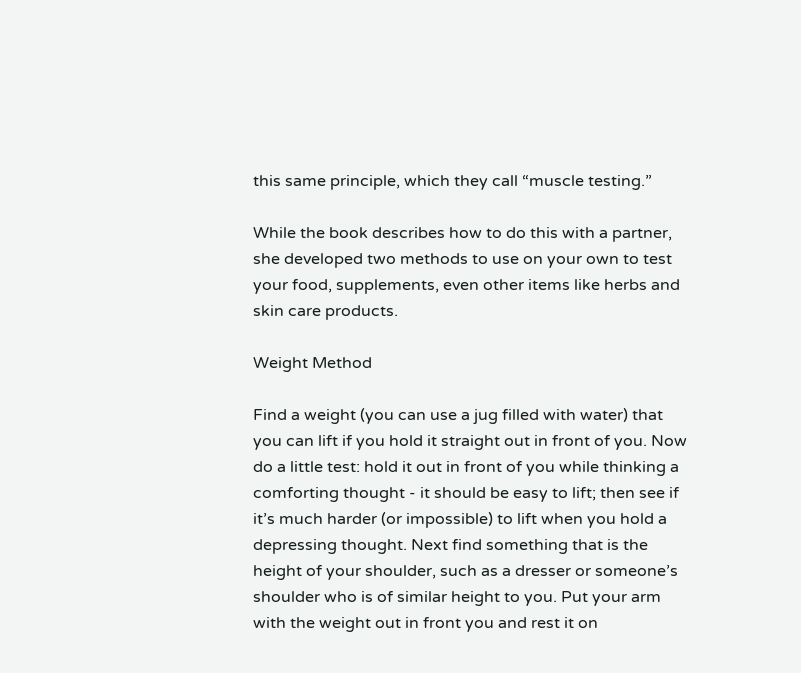this same principle, which they call “muscle testing.”

While the book describes how to do this with a partner, she developed two methods to use on your own to test your food, supplements, even other items like herbs and skin care products.

Weight Method

Find a weight (you can use a jug filled with water) that you can lift if you hold it straight out in front of you. Now do a little test: hold it out in front of you while thinking a comforting thought - it should be easy to lift; then see if it’s much harder (or impossible) to lift when you hold a depressing thought. Next find something that is the height of your shoulder, such as a dresser or someone’s shoulder who is of similar height to you. Put your arm with the weight out in front you and rest it on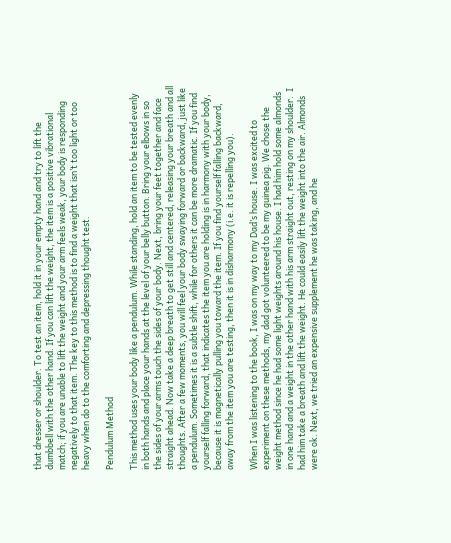that dresser or shoulder. To test an item, hold it in your empty hand and try to lift the dumbbell with the other hand. If you can lift the weight, the item is a positive vibrational match; if you are unable to lift the weight and your arm feels weak, your body is responding negatively to that item. The key to this method is to find a weight that isn’t too light or too heavy when do to the comforting and depressing thought test.

Pendulum Method

This method uses your body like a pendulum. While standing, hold an item to be tested evenly in both hands and place your hands at the level of your belly button. Bring your elbows in so the sides of your arms touch the sides of your body. Next, bring your feet together and face straight ahead. Now take a deep breath to get still and centered, releasing your breath and all thoughts. After a few moments, you will feel your body swaying forward or backward, just like a pendulum. Sometimes it is a subtle shift, while for others it can be more dramatic. If you find yourself falling forward, that indicates the item you are holding is in harmony with your body, because it is magnetically pulling you toward the item. If you find yourself falling backward, away from the item you are testing, then it is in disharmony (i.e. it is repelling you).

When I was listening to the book, I was on my way to my Dad’s house. I was excited to experiment on these methods, my dad got volunteered to be my guinea pig. We chose the weight method since he had some light weights around his house. I had him hold some almonds in one hand and a weight in the other hand with his arm straight out, resting on my shoulder.  I had him take a breath and lift the weight. He could easily lift the weight into the air. Almonds were ok. Next, we tried an expensive supplement he was taking, and he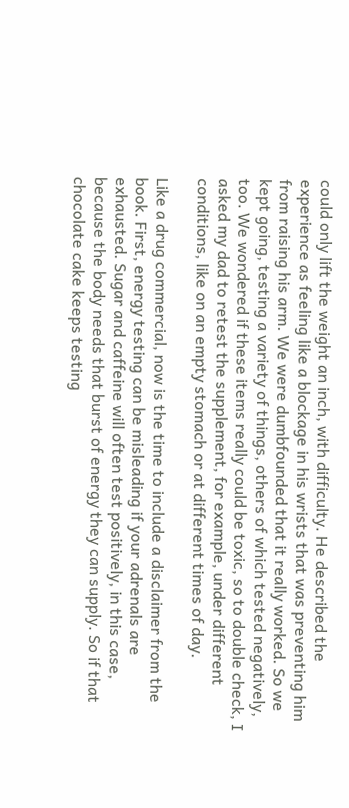could only lift the weight an inch, with difficulty. He described the experience as feeling like a blockage in his wrists that was preventing him from raising his arm. We were dumbfounded that it really worked. So we kept going, testing a variety of things, others of which tested negatively, too. We wondered if these items really could be toxic, so to double check, I asked my dad to retest the supplement, for example, under different conditions, like on an empty stomach or at different times of day.

Like a drug commercial, now is the time to include a disclaimer from the book. First, energy testing can be misleading if your adrenals are exhausted. Sugar and caffeine will often test positively, in this case, because the body needs that burst of energy they can supply. So if that chocolate cake keeps testing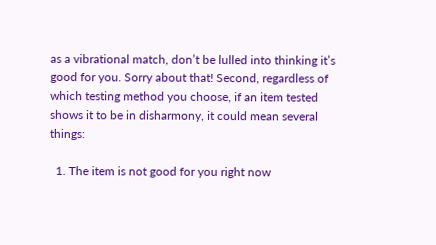as a vibrational match, don’t be lulled into thinking it’s good for you. Sorry about that! Second, regardless of which testing method you choose, if an item tested shows it to be in disharmony, it could mean several things:

  1. The item is not good for you right now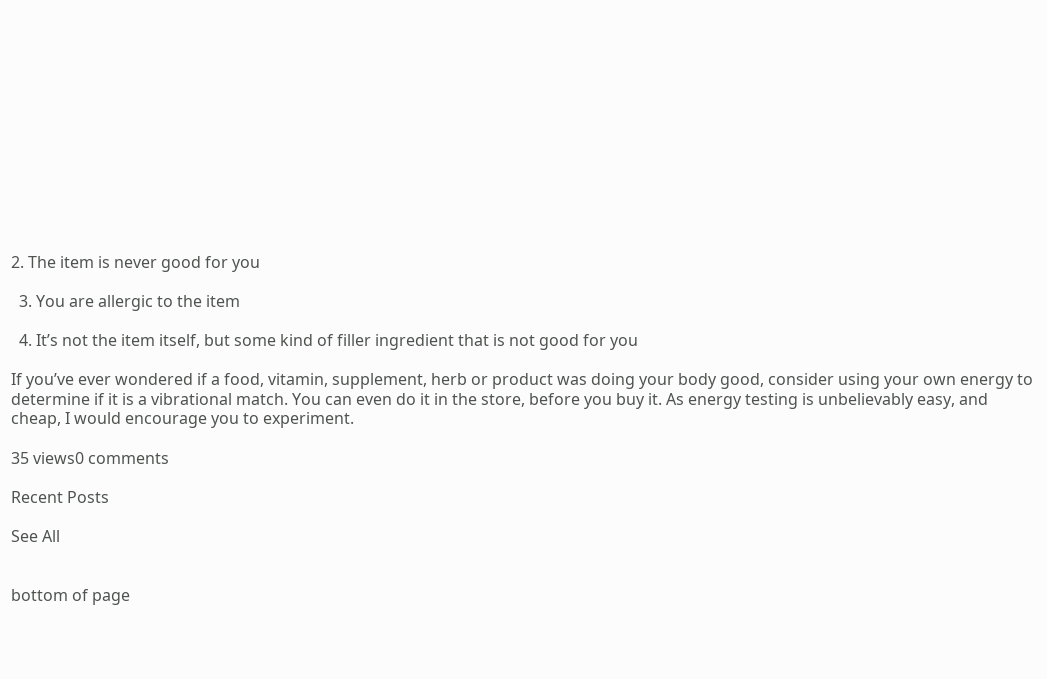2. The item is never good for you

  3. You are allergic to the item

  4. It’s not the item itself, but some kind of filler ingredient that is not good for you

If you’ve ever wondered if a food, vitamin, supplement, herb or product was doing your body good, consider using your own energy to determine if it is a vibrational match. You can even do it in the store, before you buy it. As energy testing is unbelievably easy, and cheap, I would encourage you to experiment.

35 views0 comments

Recent Posts

See All


bottom of page